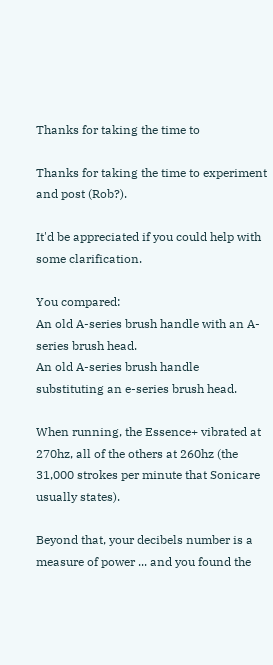Thanks for taking the time to

Thanks for taking the time to experiment and post (Rob?).

It'd be appreciated if you could help with some clarification.

You compared:
An old A-series brush handle with an A-series brush head.
An old A-series brush handle substituting an e-series brush head.

When running, the Essence+ vibrated at 270hz, all of the others at 260hz (the 31,000 strokes per minute that Sonicare usually states).

Beyond that, your decibels number is a measure of power ... and you found the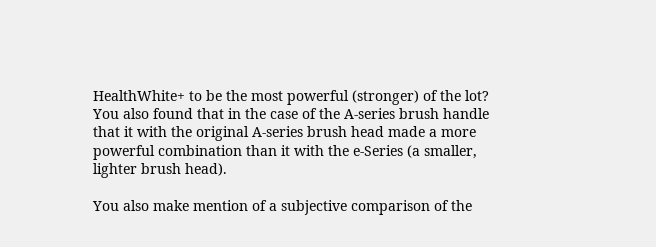HealthWhite+ to be the most powerful (stronger) of the lot? You also found that in the case of the A-series brush handle that it with the original A-series brush head made a more powerful combination than it with the e-Series (a smaller, lighter brush head).

You also make mention of a subjective comparison of the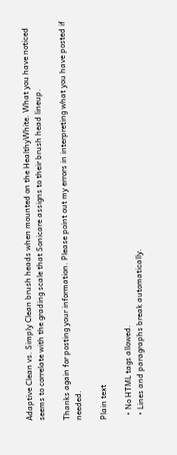Adaptive Clean vs. Simply Clean brush heads when mounted on the HealthyWhite. What you have noticed seems to correlate with the grading scale that Sonicare assigns to their brush head lineup.

Thanks again for posting your information. Please point out my errors in interpreting what you have posted if needed.

Plain text

  • No HTML tags allowed.
  • Lines and paragraphs break automatically.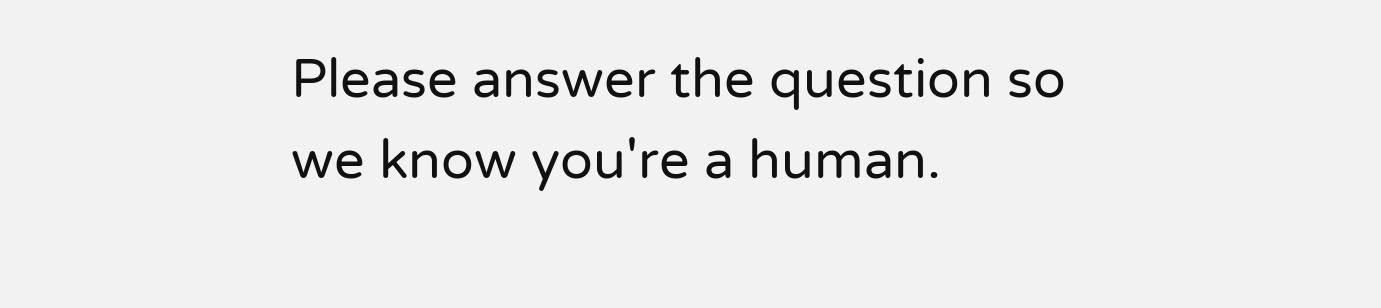Please answer the question so we know you're a human.